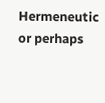Hermeneutic or perhaps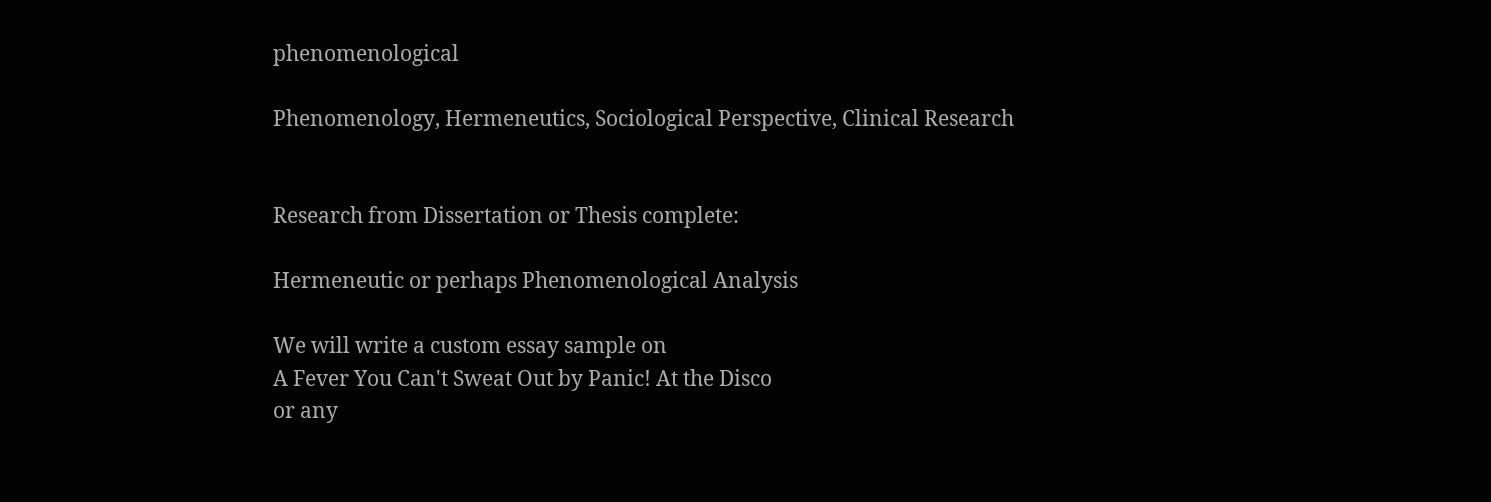phenomenological

Phenomenology, Hermeneutics, Sociological Perspective, Clinical Research


Research from Dissertation or Thesis complete:

Hermeneutic or perhaps Phenomenological Analysis

We will write a custom essay sample on
A Fever You Can't Sweat Out by Panic! At the Disco
or any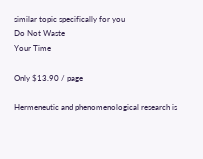similar topic specifically for you
Do Not Waste
Your Time

Only $13.90 / page

Hermeneutic and phenomenological research is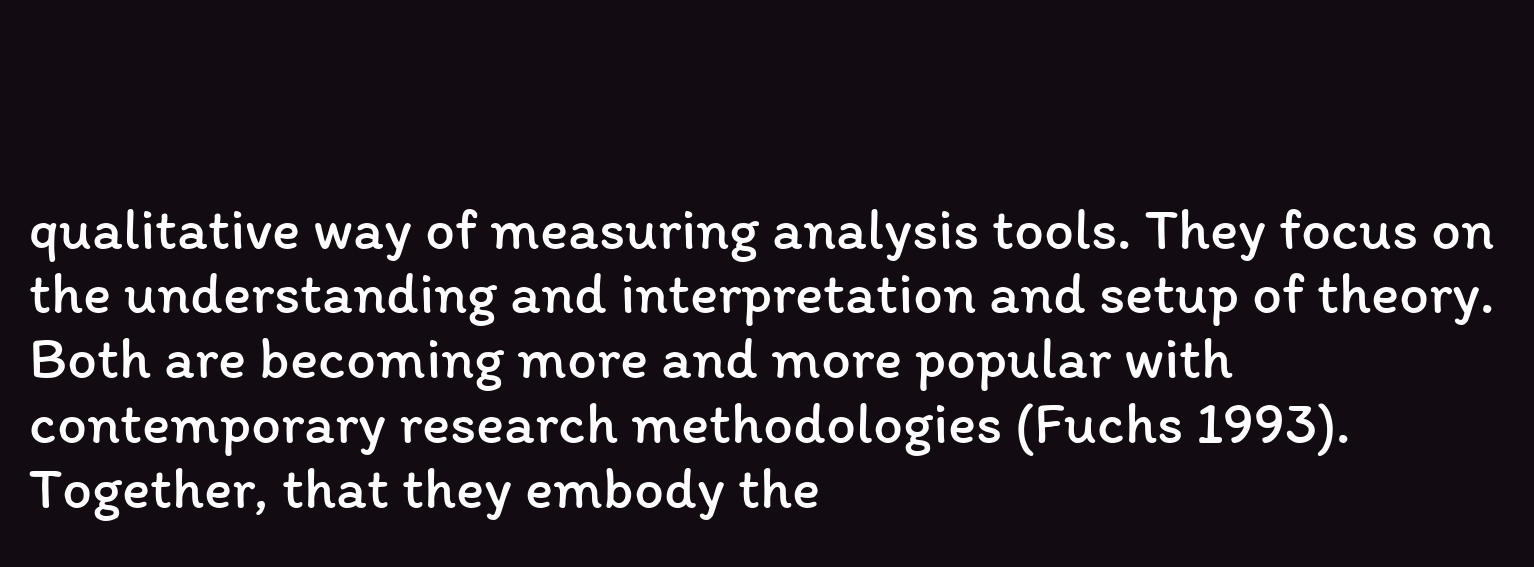qualitative way of measuring analysis tools. They focus on the understanding and interpretation and setup of theory. Both are becoming more and more popular with contemporary research methodologies (Fuchs 1993). Together, that they embody the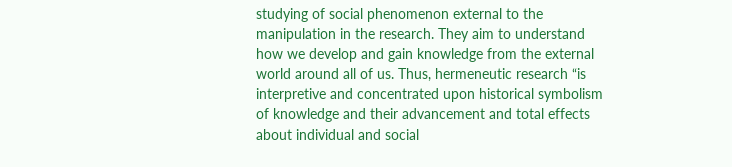studying of social phenomenon external to the manipulation in the research. They aim to understand how we develop and gain knowledge from the external world around all of us. Thus, hermeneutic research “is interpretive and concentrated upon historical symbolism of knowledge and their advancement and total effects about individual and social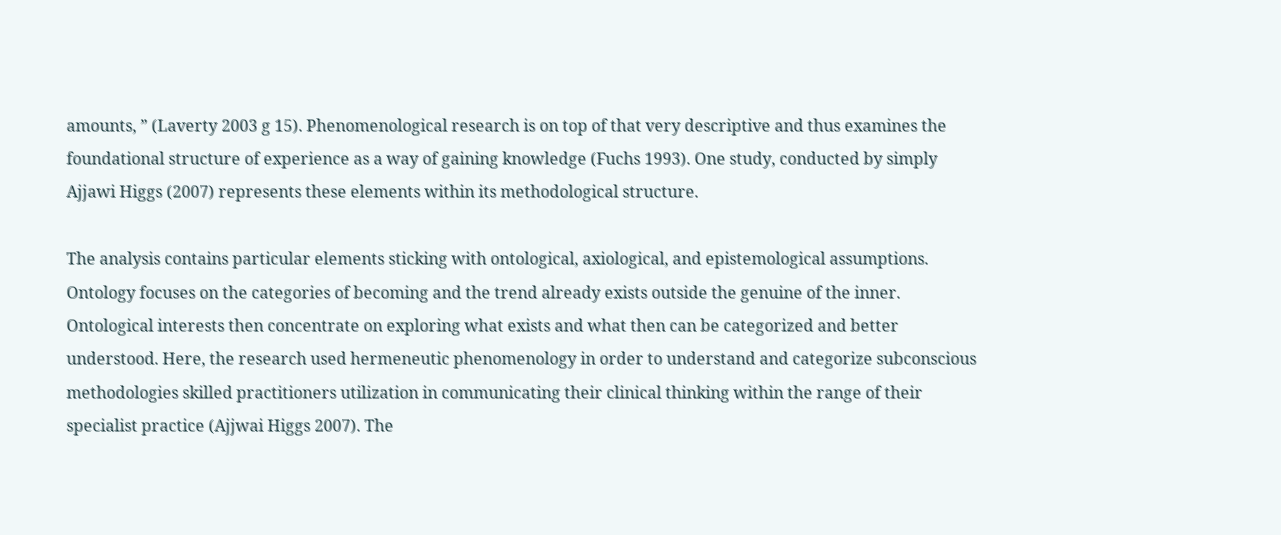amounts, ” (Laverty 2003 g 15). Phenomenological research is on top of that very descriptive and thus examines the foundational structure of experience as a way of gaining knowledge (Fuchs 1993). One study, conducted by simply Ajjawi Higgs (2007) represents these elements within its methodological structure.

The analysis contains particular elements sticking with ontological, axiological, and epistemological assumptions. Ontology focuses on the categories of becoming and the trend already exists outside the genuine of the inner. Ontological interests then concentrate on exploring what exists and what then can be categorized and better understood. Here, the research used hermeneutic phenomenology in order to understand and categorize subconscious methodologies skilled practitioners utilization in communicating their clinical thinking within the range of their specialist practice (Ajjwai Higgs 2007). The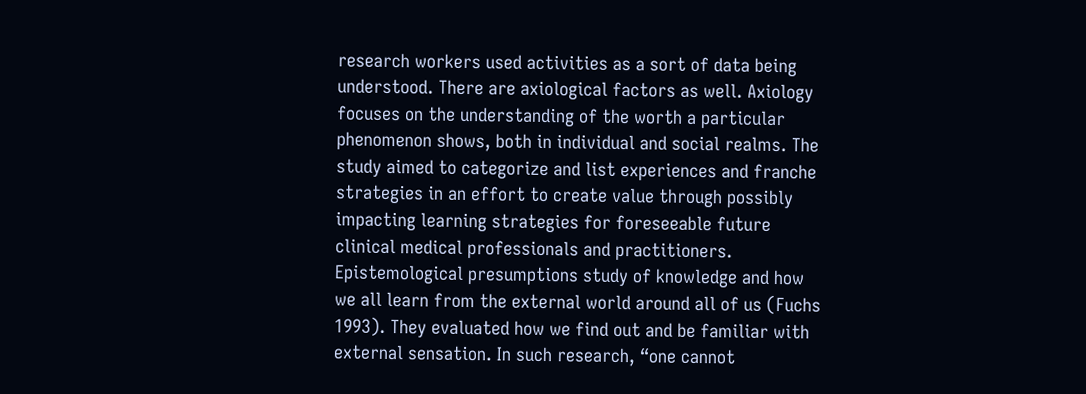research workers used activities as a sort of data being understood. There are axiological factors as well. Axiology focuses on the understanding of the worth a particular phenomenon shows, both in individual and social realms. The study aimed to categorize and list experiences and franche strategies in an effort to create value through possibly impacting learning strategies for foreseeable future clinical medical professionals and practitioners. Epistemological presumptions study of knowledge and how we all learn from the external world around all of us (Fuchs 1993). They evaluated how we find out and be familiar with external sensation. In such research, “one cannot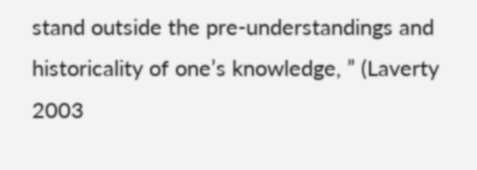stand outside the pre-understandings and historicality of one’s knowledge, ” (Laverty 2003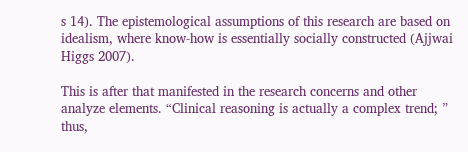s 14). The epistemological assumptions of this research are based on idealism, where know-how is essentially socially constructed (Ajjwai Higgs 2007).

This is after that manifested in the research concerns and other analyze elements. “Clinical reasoning is actually a complex trend; ” thus,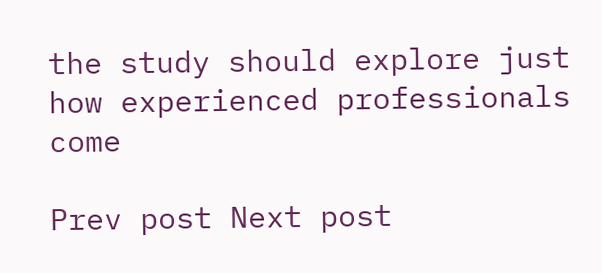the study should explore just how experienced professionals come

Prev post Next post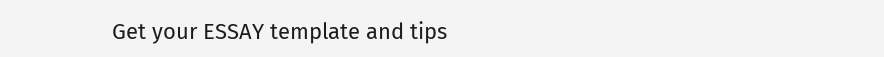Get your ESSAY template and tips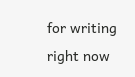for writing right now